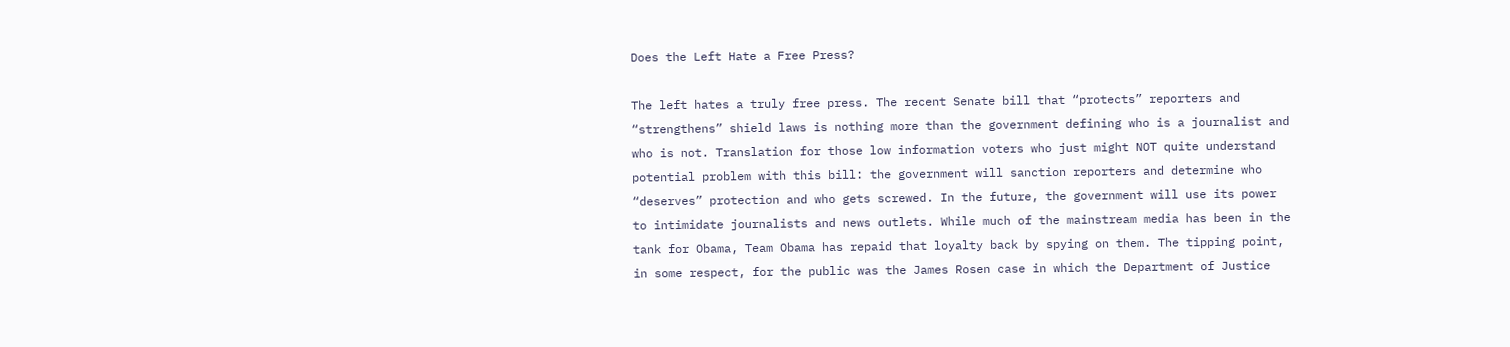Does the Left Hate a Free Press?

The left hates a truly free press. The recent Senate bill that “protects” reporters and “strengthens” shield laws is nothing more than the government defining who is a journalist and who is not. Translation for those low information voters who just might NOT quite understand potential problem with this bill: the government will sanction reporters and determine who “deserves” protection and who gets screwed. In the future, the government will use its power to intimidate journalists and news outlets. While much of the mainstream media has been in the tank for Obama, Team Obama has repaid that loyalty back by spying on them. The tipping point, in some respect, for the public was the James Rosen case in which the Department of Justice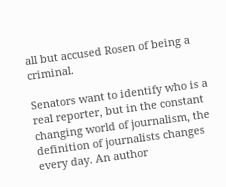all but accused Rosen of being a criminal.

Senators want to identify who is a real reporter, but in the constant changing world of journalism, the definition of journalists changes every day. An author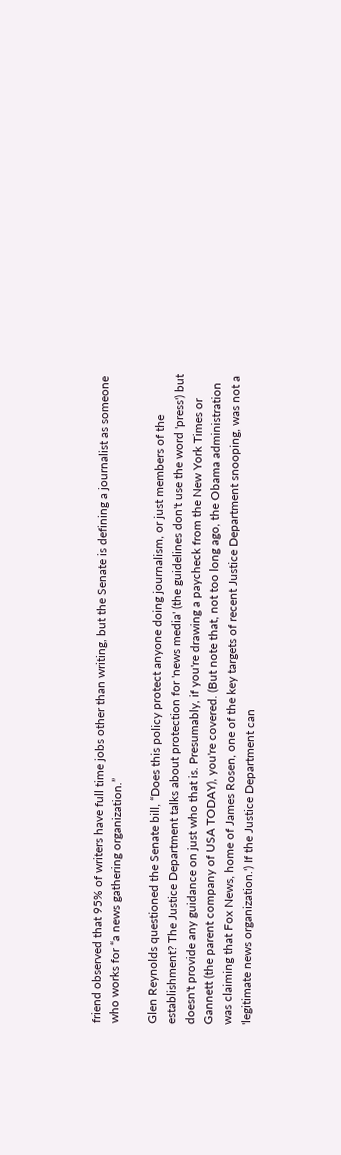friend observed that 95% of writers have full time jobs other than writing, but the Senate is defining a journalist as someone who works for “a news gathering organization.”

Glen Reynolds questioned the Senate bill, “Does this policy protect anyone doing journalism, or just members of the establishment? The Justice Department talks about protection for 'news media' (the guidelines don't use the word 'press') but doesn't provide any guidance on just who that is. Presumably, if you're drawing a paycheck from the New York Times or Gannett (the parent company of USA TODAY), you're covered. (But note that, not too long ago, the Obama administration was claiming that Fox News, home of James Rosen, one of the key targets of recent Justice Department snooping, was not a 'legitimate news organization.') If the Justice Department can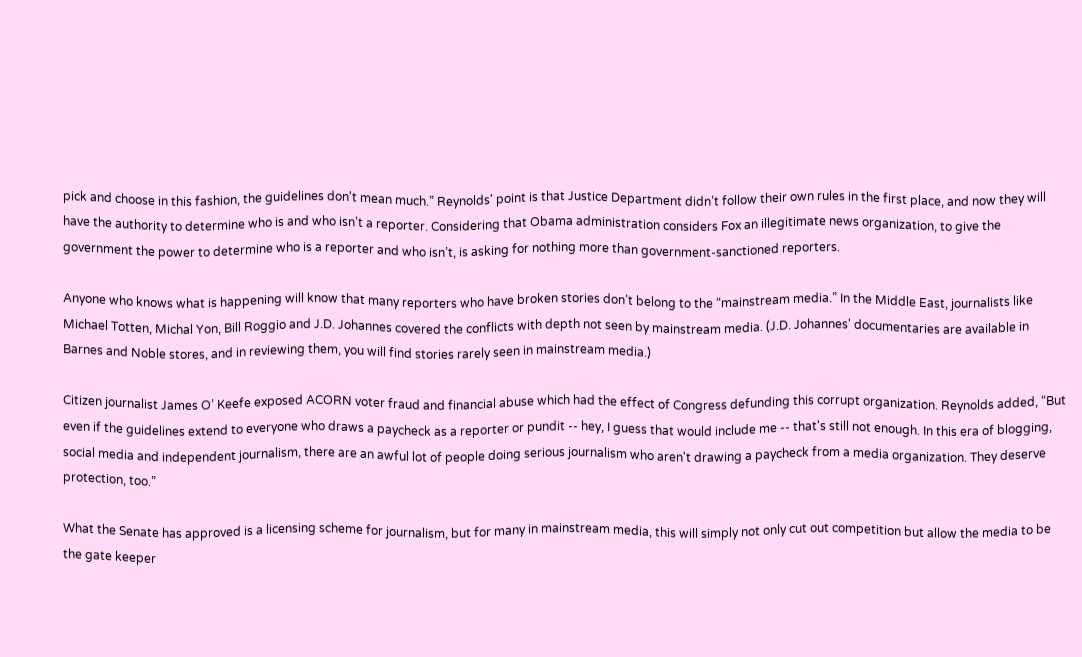pick and choose in this fashion, the guidelines don't mean much.” Reynolds' point is that Justice Department didn’t follow their own rules in the first place, and now they will have the authority to determine who is and who isn’t a reporter. Considering that Obama administration considers Fox an illegitimate news organization, to give the government the power to determine who is a reporter and who isn’t, is asking for nothing more than government-sanctioned reporters.

Anyone who knows what is happening will know that many reporters who have broken stories don’t belong to the “mainstream media.” In the Middle East, journalists like Michael Totten, Michal Yon, Bill Roggio and J.D. Johannes covered the conflicts with depth not seen by mainstream media. (J.D. Johannes' documentaries are available in Barnes and Noble stores, and in reviewing them, you will find stories rarely seen in mainstream media.)

Citizen journalist James O’ Keefe exposed ACORN voter fraud and financial abuse which had the effect of Congress defunding this corrupt organization. Reynolds added, “But even if the guidelines extend to everyone who draws a paycheck as a reporter or pundit -- hey, I guess that would include me -- that's still not enough. In this era of blogging, social media and independent journalism, there are an awful lot of people doing serious journalism who aren't drawing a paycheck from a media organization. They deserve protection, too.”

What the Senate has approved is a licensing scheme for journalism, but for many in mainstream media, this will simply not only cut out competition but allow the media to be the gate keeper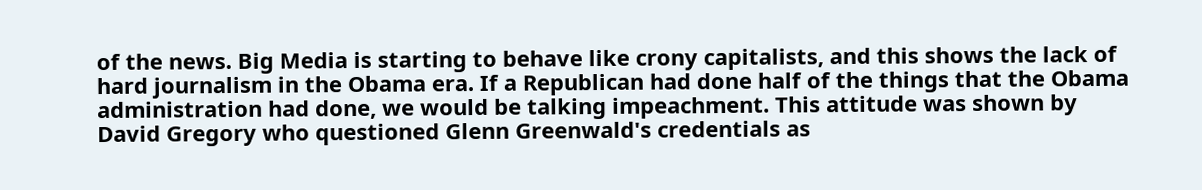of the news. Big Media is starting to behave like crony capitalists, and this shows the lack of hard journalism in the Obama era. If a Republican had done half of the things that the Obama administration had done, we would be talking impeachment. This attitude was shown by David Gregory who questioned Glenn Greenwald's credentials as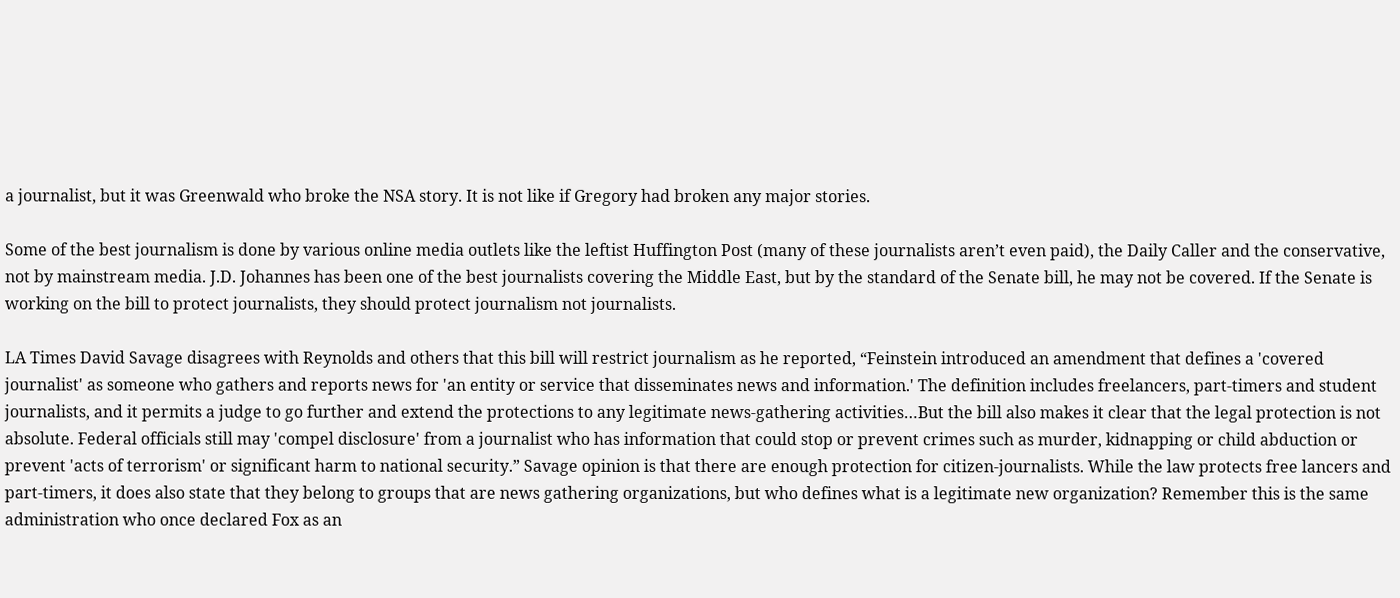a journalist, but it was Greenwald who broke the NSA story. It is not like if Gregory had broken any major stories.

Some of the best journalism is done by various online media outlets like the leftist Huffington Post (many of these journalists aren’t even paid), the Daily Caller and the conservative, not by mainstream media. J.D. Johannes has been one of the best journalists covering the Middle East, but by the standard of the Senate bill, he may not be covered. If the Senate is working on the bill to protect journalists, they should protect journalism not journalists.

LA Times David Savage disagrees with Reynolds and others that this bill will restrict journalism as he reported, “Feinstein introduced an amendment that defines a 'covered journalist' as someone who gathers and reports news for 'an entity or service that disseminates news and information.' The definition includes freelancers, part-timers and student journalists, and it permits a judge to go further and extend the protections to any legitimate news-gathering activities…But the bill also makes it clear that the legal protection is not absolute. Federal officials still may 'compel disclosure' from a journalist who has information that could stop or prevent crimes such as murder, kidnapping or child abduction or prevent 'acts of terrorism' or significant harm to national security.” Savage opinion is that there are enough protection for citizen-journalists. While the law protects free lancers and part-timers, it does also state that they belong to groups that are news gathering organizations, but who defines what is a legitimate new organization? Remember this is the same administration who once declared Fox as an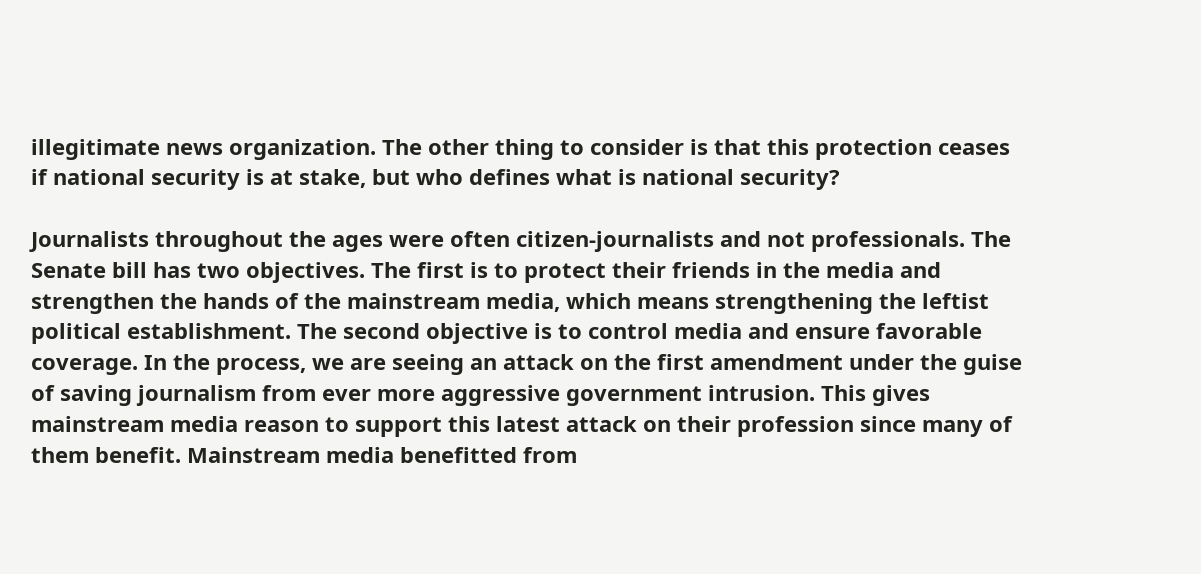illegitimate news organization. The other thing to consider is that this protection ceases if national security is at stake, but who defines what is national security?

Journalists throughout the ages were often citizen-journalists and not professionals. The Senate bill has two objectives. The first is to protect their friends in the media and strengthen the hands of the mainstream media, which means strengthening the leftist political establishment. The second objective is to control media and ensure favorable coverage. In the process, we are seeing an attack on the first amendment under the guise of saving journalism from ever more aggressive government intrusion. This gives mainstream media reason to support this latest attack on their profession since many of them benefit. Mainstream media benefitted from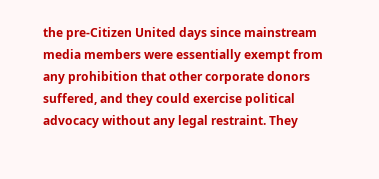the pre-Citizen United days since mainstream media members were essentially exempt from any prohibition that other corporate donors suffered, and they could exercise political advocacy without any legal restraint. They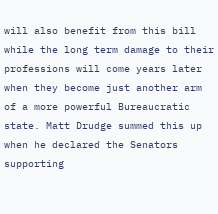will also benefit from this bill while the long term damage to their professions will come years later when they become just another arm of a more powerful Bureaucratic state. Matt Drudge summed this up when he declared the Senators supporting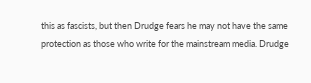this as fascists, but then Drudge fears he may not have the same protection as those who write for the mainstream media. Drudge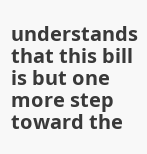understands that this bill is but one more step toward the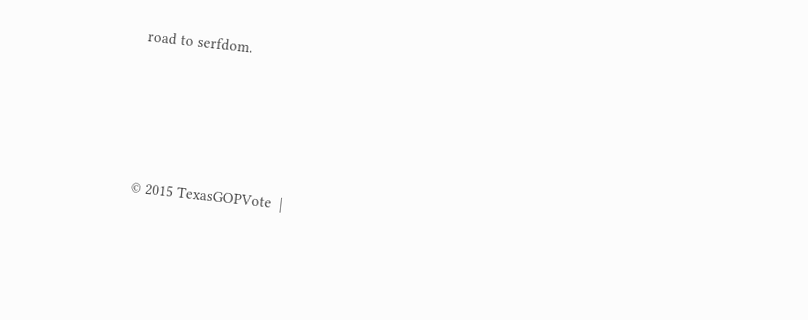road to serfdom.




© 2015 TexasGOPVote  |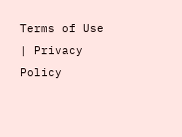Terms of Use | Privacy Policy